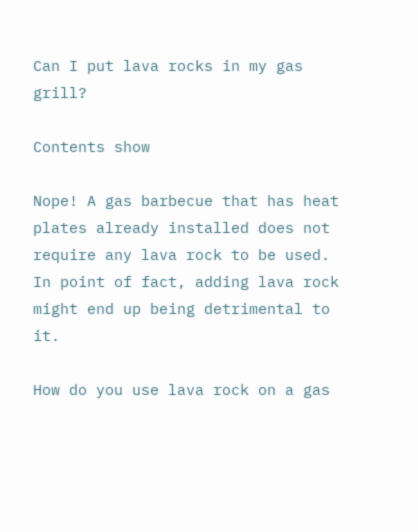Can I put lava rocks in my gas grill?

Contents show

Nope! A gas barbecue that has heat plates already installed does not require any lava rock to be used. In point of fact, adding lava rock might end up being detrimental to it.

How do you use lava rock on a gas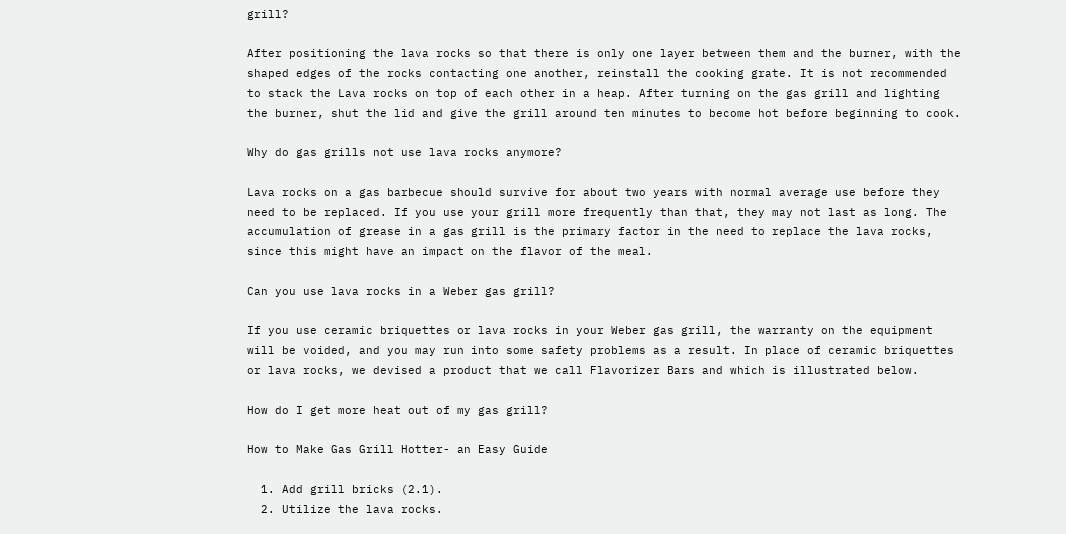grill?

After positioning the lava rocks so that there is only one layer between them and the burner, with the shaped edges of the rocks contacting one another, reinstall the cooking grate. It is not recommended to stack the Lava rocks on top of each other in a heap. After turning on the gas grill and lighting the burner, shut the lid and give the grill around ten minutes to become hot before beginning to cook.

Why do gas grills not use lava rocks anymore?

Lava rocks on a gas barbecue should survive for about two years with normal average use before they need to be replaced. If you use your grill more frequently than that, they may not last as long. The accumulation of grease in a gas grill is the primary factor in the need to replace the lava rocks, since this might have an impact on the flavor of the meal.

Can you use lava rocks in a Weber gas grill?

If you use ceramic briquettes or lava rocks in your Weber gas grill, the warranty on the equipment will be voided, and you may run into some safety problems as a result. In place of ceramic briquettes or lava rocks, we devised a product that we call Flavorizer Bars and which is illustrated below.

How do I get more heat out of my gas grill?

How to Make Gas Grill Hotter- an Easy Guide

  1. Add grill bricks (2.1).
  2. Utilize the lava rocks.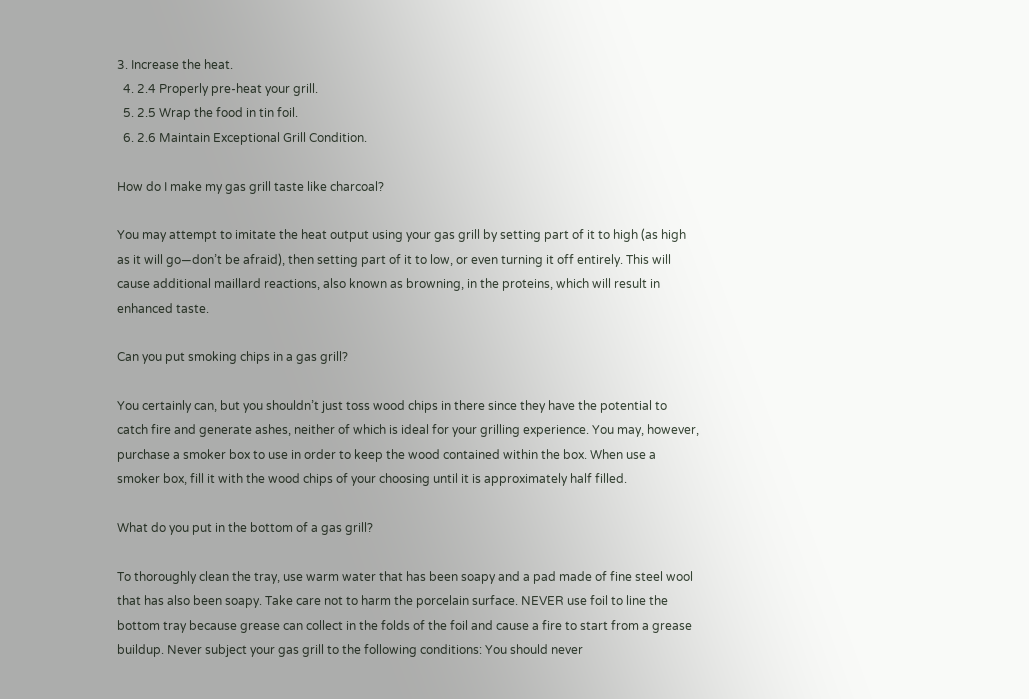3. Increase the heat.
  4. 2.4 Properly pre-heat your grill.
  5. 2.5 Wrap the food in tin foil.
  6. 2.6 Maintain Exceptional Grill Condition.

How do I make my gas grill taste like charcoal?

You may attempt to imitate the heat output using your gas grill by setting part of it to high (as high as it will go—don’t be afraid), then setting part of it to low, or even turning it off entirely. This will cause additional maillard reactions, also known as browning, in the proteins, which will result in enhanced taste.

Can you put smoking chips in a gas grill?

You certainly can, but you shouldn’t just toss wood chips in there since they have the potential to catch fire and generate ashes, neither of which is ideal for your grilling experience. You may, however, purchase a smoker box to use in order to keep the wood contained within the box. When use a smoker box, fill it with the wood chips of your choosing until it is approximately half filled.

What do you put in the bottom of a gas grill?

To thoroughly clean the tray, use warm water that has been soapy and a pad made of fine steel wool that has also been soapy. Take care not to harm the porcelain surface. NEVER use foil to line the bottom tray because grease can collect in the folds of the foil and cause a fire to start from a grease buildup. Never subject your gas grill to the following conditions: You should never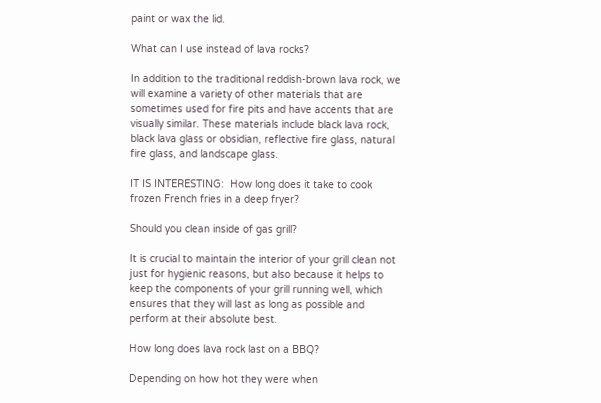paint or wax the lid.

What can I use instead of lava rocks?

In addition to the traditional reddish-brown lava rock, we will examine a variety of other materials that are sometimes used for fire pits and have accents that are visually similar. These materials include black lava rock, black lava glass or obsidian, reflective fire glass, natural fire glass, and landscape glass.

IT IS INTERESTING:  How long does it take to cook frozen French fries in a deep fryer?

Should you clean inside of gas grill?

It is crucial to maintain the interior of your grill clean not just for hygienic reasons, but also because it helps to keep the components of your grill running well, which ensures that they will last as long as possible and perform at their absolute best.

How long does lava rock last on a BBQ?

Depending on how hot they were when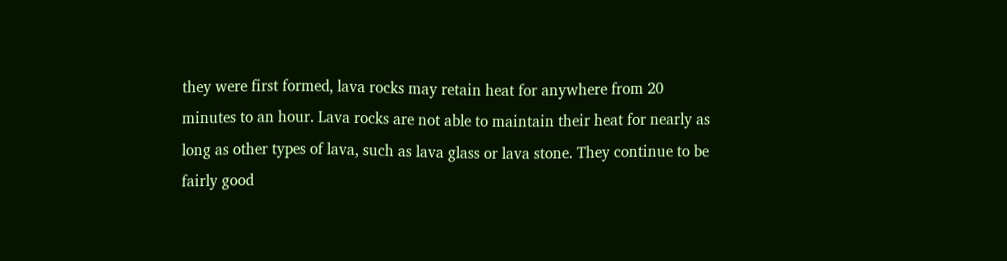they were first formed, lava rocks may retain heat for anywhere from 20 minutes to an hour. Lava rocks are not able to maintain their heat for nearly as long as other types of lava, such as lava glass or lava stone. They continue to be fairly good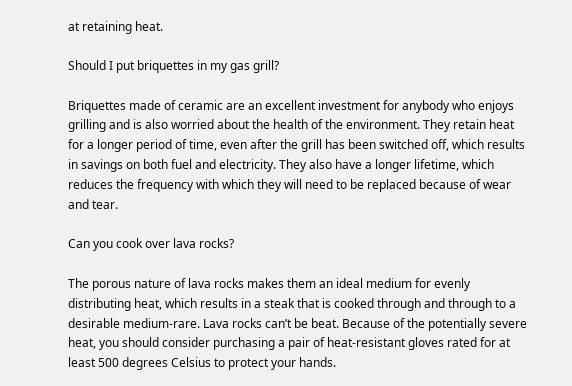at retaining heat.

Should I put briquettes in my gas grill?

Briquettes made of ceramic are an excellent investment for anybody who enjoys grilling and is also worried about the health of the environment. They retain heat for a longer period of time, even after the grill has been switched off, which results in savings on both fuel and electricity. They also have a longer lifetime, which reduces the frequency with which they will need to be replaced because of wear and tear.

Can you cook over lava rocks?

The porous nature of lava rocks makes them an ideal medium for evenly distributing heat, which results in a steak that is cooked through and through to a desirable medium-rare. Lava rocks can’t be beat. Because of the potentially severe heat, you should consider purchasing a pair of heat-resistant gloves rated for at least 500 degrees Celsius to protect your hands.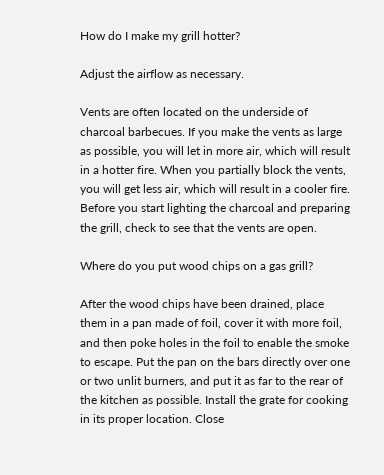How do I make my grill hotter?

Adjust the airflow as necessary.

Vents are often located on the underside of charcoal barbecues. If you make the vents as large as possible, you will let in more air, which will result in a hotter fire. When you partially block the vents, you will get less air, which will result in a cooler fire. Before you start lighting the charcoal and preparing the grill, check to see that the vents are open.

Where do you put wood chips on a gas grill?

After the wood chips have been drained, place them in a pan made of foil, cover it with more foil, and then poke holes in the foil to enable the smoke to escape. Put the pan on the bars directly over one or two unlit burners, and put it as far to the rear of the kitchen as possible. Install the grate for cooking in its proper location. Close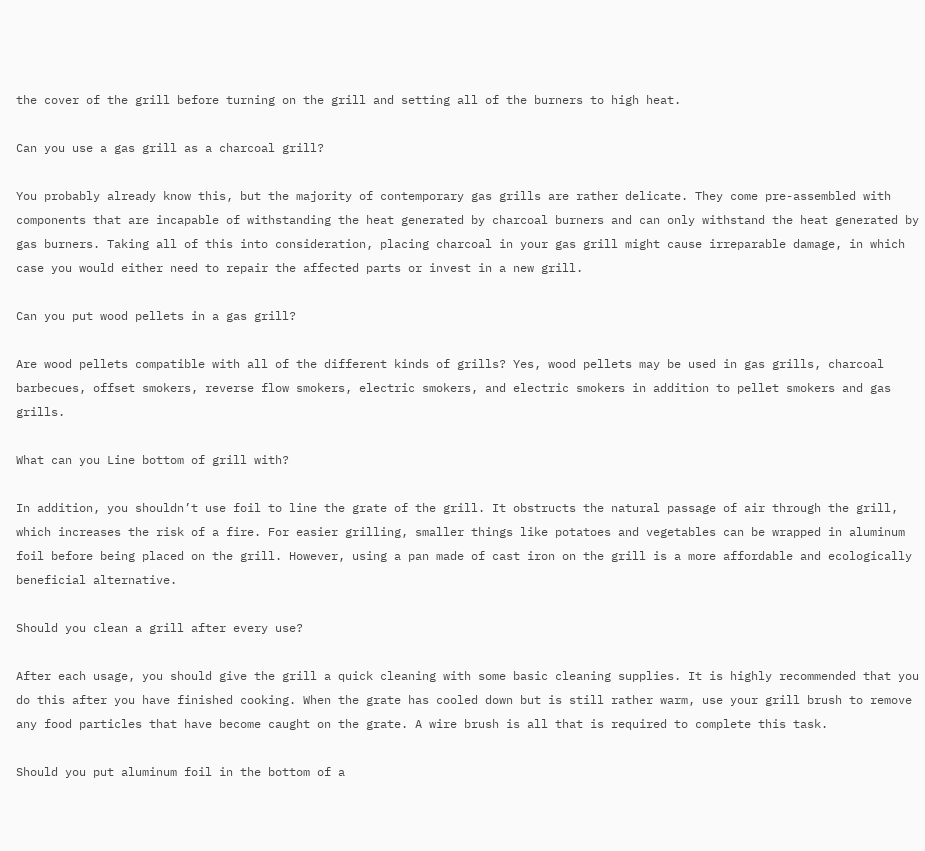the cover of the grill before turning on the grill and setting all of the burners to high heat.

Can you use a gas grill as a charcoal grill?

You probably already know this, but the majority of contemporary gas grills are rather delicate. They come pre-assembled with components that are incapable of withstanding the heat generated by charcoal burners and can only withstand the heat generated by gas burners. Taking all of this into consideration, placing charcoal in your gas grill might cause irreparable damage, in which case you would either need to repair the affected parts or invest in a new grill.

Can you put wood pellets in a gas grill?

Are wood pellets compatible with all of the different kinds of grills? Yes, wood pellets may be used in gas grills, charcoal barbecues, offset smokers, reverse flow smokers, electric smokers, and electric smokers in addition to pellet smokers and gas grills.

What can you Line bottom of grill with?

In addition, you shouldn’t use foil to line the grate of the grill. It obstructs the natural passage of air through the grill, which increases the risk of a fire. For easier grilling, smaller things like potatoes and vegetables can be wrapped in aluminum foil before being placed on the grill. However, using a pan made of cast iron on the grill is a more affordable and ecologically beneficial alternative.

Should you clean a grill after every use?

After each usage, you should give the grill a quick cleaning with some basic cleaning supplies. It is highly recommended that you do this after you have finished cooking. When the grate has cooled down but is still rather warm, use your grill brush to remove any food particles that have become caught on the grate. A wire brush is all that is required to complete this task.

Should you put aluminum foil in the bottom of a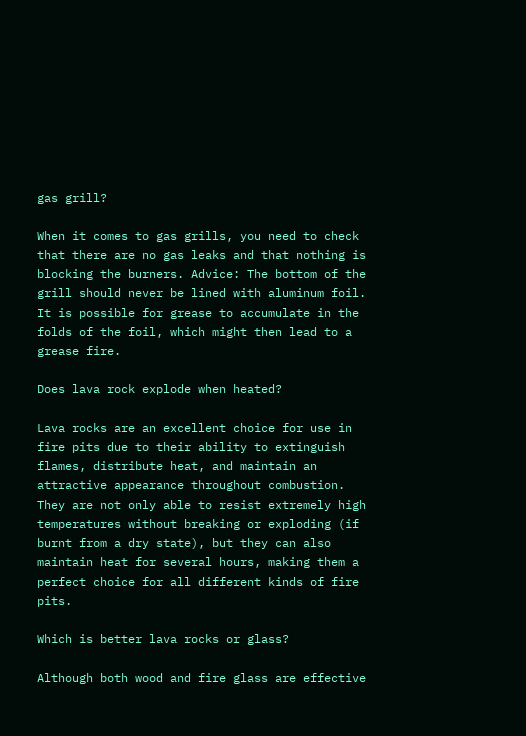gas grill?

When it comes to gas grills, you need to check that there are no gas leaks and that nothing is blocking the burners. Advice: The bottom of the grill should never be lined with aluminum foil. It is possible for grease to accumulate in the folds of the foil, which might then lead to a grease fire.

Does lava rock explode when heated?

Lava rocks are an excellent choice for use in fire pits due to their ability to extinguish flames, distribute heat, and maintain an attractive appearance throughout combustion. They are not only able to resist extremely high temperatures without breaking or exploding (if burnt from a dry state), but they can also maintain heat for several hours, making them a perfect choice for all different kinds of fire pits.

Which is better lava rocks or glass?

Although both wood and fire glass are effective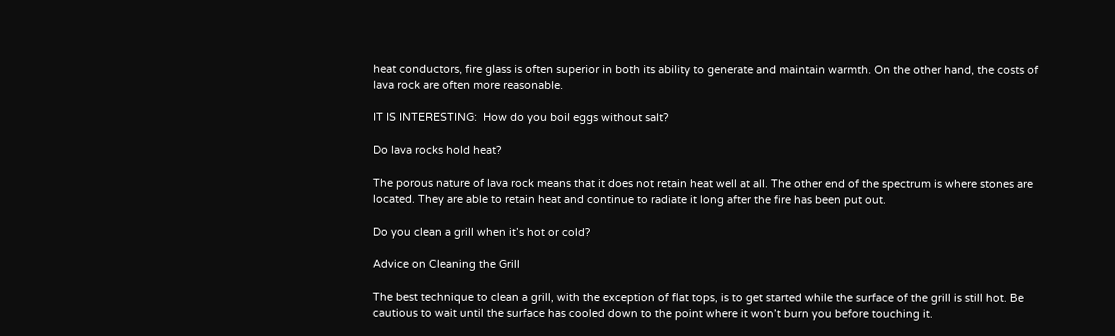heat conductors, fire glass is often superior in both its ability to generate and maintain warmth. On the other hand, the costs of lava rock are often more reasonable.

IT IS INTERESTING:  How do you boil eggs without salt?

Do lava rocks hold heat?

The porous nature of lava rock means that it does not retain heat well at all. The other end of the spectrum is where stones are located. They are able to retain heat and continue to radiate it long after the fire has been put out.

Do you clean a grill when it’s hot or cold?

Advice on Cleaning the Grill

The best technique to clean a grill, with the exception of flat tops, is to get started while the surface of the grill is still hot. Be cautious to wait until the surface has cooled down to the point where it won’t burn you before touching it.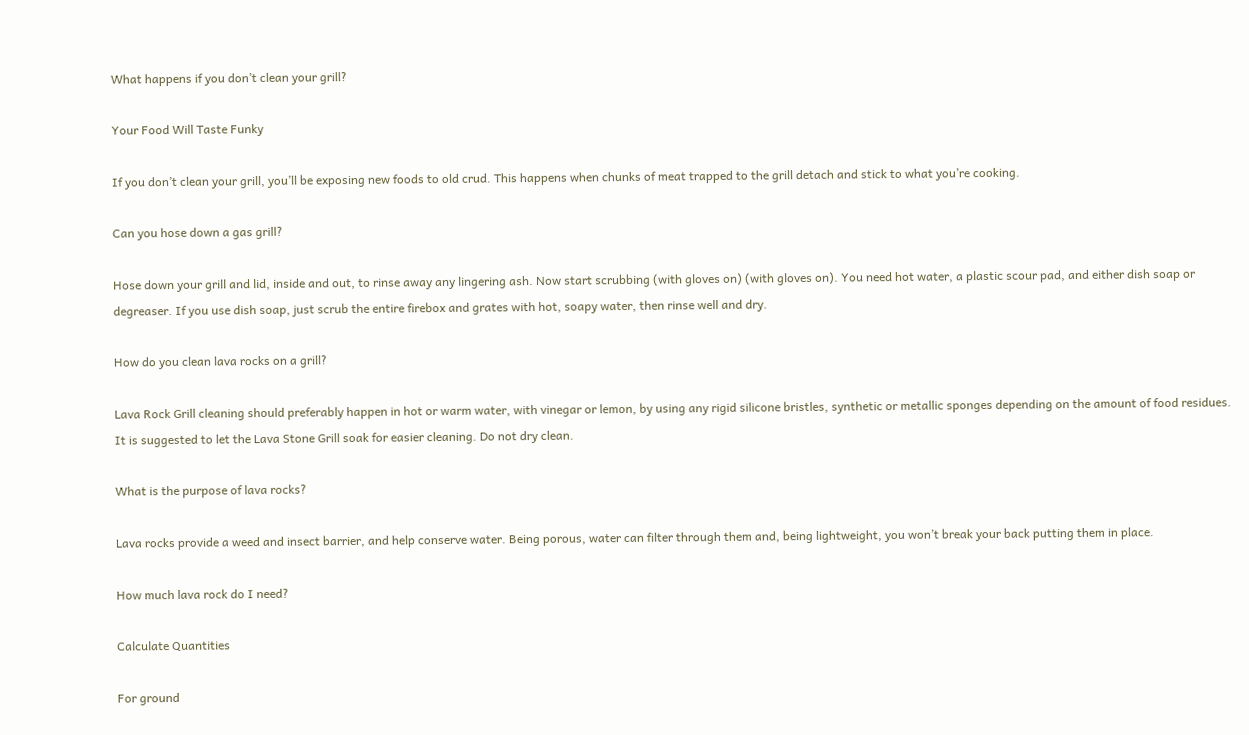What happens if you don’t clean your grill?

Your Food Will Taste Funky

If you don’t clean your grill, you’ll be exposing new foods to old crud. This happens when chunks of meat trapped to the grill detach and stick to what you’re cooking.

Can you hose down a gas grill?

Hose down your grill and lid, inside and out, to rinse away any lingering ash. Now start scrubbing (with gloves on) (with gloves on). You need hot water, a plastic scour pad, and either dish soap or degreaser. If you use dish soap, just scrub the entire firebox and grates with hot, soapy water, then rinse well and dry.

How do you clean lava rocks on a grill?

Lava Rock Grill cleaning should preferably happen in hot or warm water, with vinegar or lemon, by using any rigid silicone bristles, synthetic or metallic sponges depending on the amount of food residues. It is suggested to let the Lava Stone Grill soak for easier cleaning. Do not dry clean.

What is the purpose of lava rocks?

Lava rocks provide a weed and insect barrier, and help conserve water. Being porous, water can filter through them and, being lightweight, you won’t break your back putting them in place.

How much lava rock do I need?

Calculate Quantities

For ground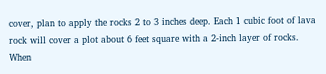cover, plan to apply the rocks 2 to 3 inches deep. Each 1 cubic foot of lava rock will cover a plot about 6 feet square with a 2-inch layer of rocks. When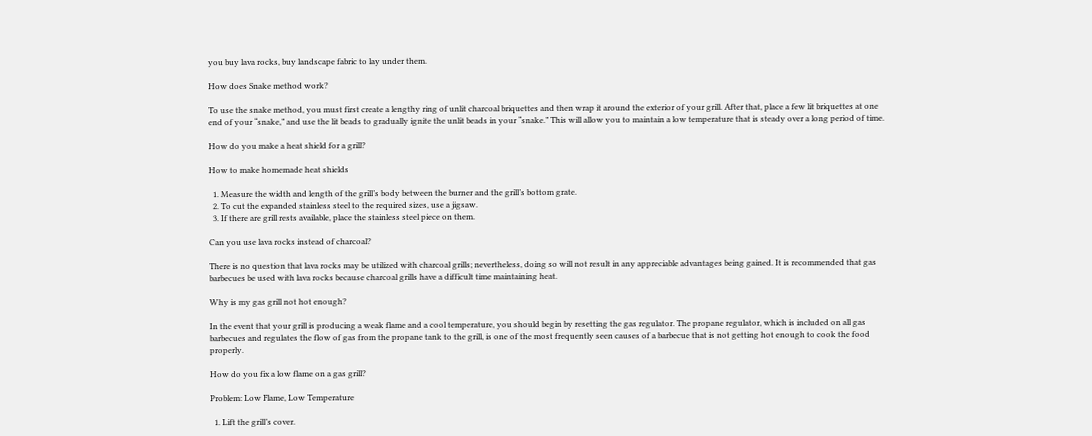you buy lava rocks, buy landscape fabric to lay under them.

How does Snake method work?

To use the snake method, you must first create a lengthy ring of unlit charcoal briquettes and then wrap it around the exterior of your grill. After that, place a few lit briquettes at one end of your “snake,” and use the lit beads to gradually ignite the unlit beads in your “snake.” This will allow you to maintain a low temperature that is steady over a long period of time.

How do you make a heat shield for a grill?

How to make homemade heat shields

  1. Measure the width and length of the grill’s body between the burner and the grill’s bottom grate.
  2. To cut the expanded stainless steel to the required sizes, use a jigsaw.
  3. If there are grill rests available, place the stainless steel piece on them.

Can you use lava rocks instead of charcoal?

There is no question that lava rocks may be utilized with charcoal grills; nevertheless, doing so will not result in any appreciable advantages being gained. It is recommended that gas barbecues be used with lava rocks because charcoal grills have a difficult time maintaining heat.

Why is my gas grill not hot enough?

In the event that your grill is producing a weak flame and a cool temperature, you should begin by resetting the gas regulator. The propane regulator, which is included on all gas barbecues and regulates the flow of gas from the propane tank to the grill, is one of the most frequently seen causes of a barbecue that is not getting hot enough to cook the food properly.

How do you fix a low flame on a gas grill?

Problem: Low Flame, Low Temperature

  1. Lift the grill’s cover.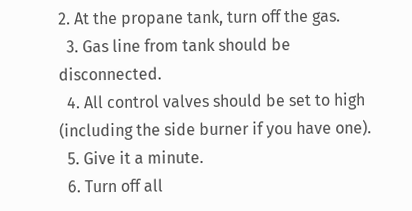2. At the propane tank, turn off the gas.
  3. Gas line from tank should be disconnected.
  4. All control valves should be set to high (including the side burner if you have one).
  5. Give it a minute.
  6. Turn off all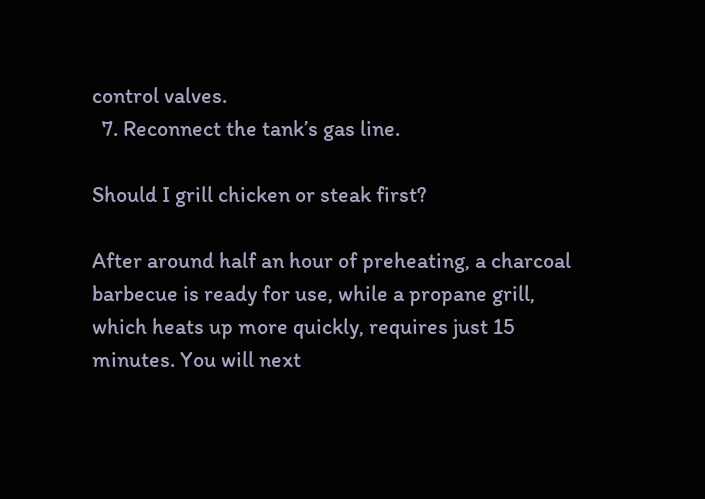control valves.
  7. Reconnect the tank’s gas line.

Should I grill chicken or steak first?

After around half an hour of preheating, a charcoal barbecue is ready for use, while a propane grill, which heats up more quickly, requires just 15 minutes. You will next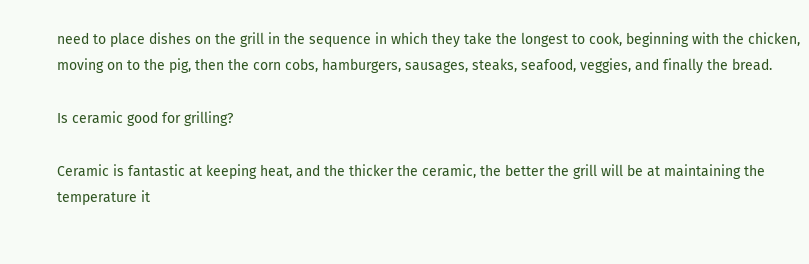need to place dishes on the grill in the sequence in which they take the longest to cook, beginning with the chicken, moving on to the pig, then the corn cobs, hamburgers, sausages, steaks, seafood, veggies, and finally the bread.

Is ceramic good for grilling?

Ceramic is fantastic at keeping heat, and the thicker the ceramic, the better the grill will be at maintaining the temperature it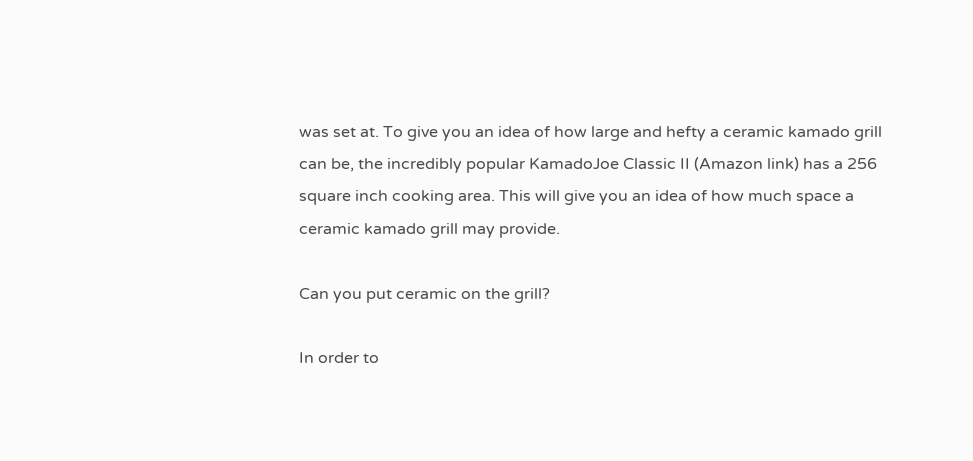was set at. To give you an idea of how large and hefty a ceramic kamado grill can be, the incredibly popular KamadoJoe Classic II (Amazon link) has a 256 square inch cooking area. This will give you an idea of how much space a ceramic kamado grill may provide.

Can you put ceramic on the grill?

In order to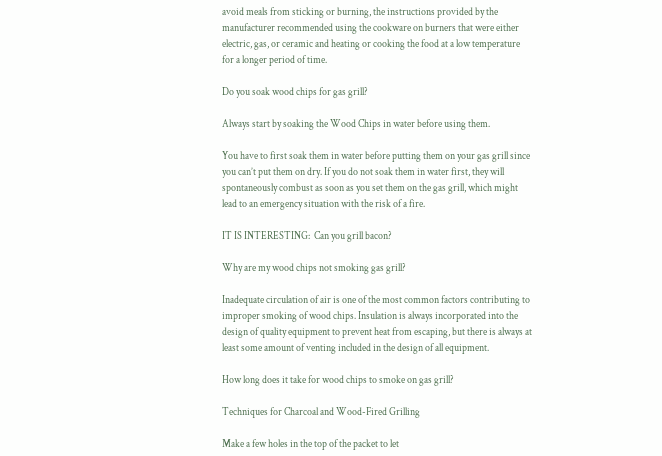avoid meals from sticking or burning, the instructions provided by the manufacturer recommended using the cookware on burners that were either electric, gas, or ceramic and heating or cooking the food at a low temperature for a longer period of time.

Do you soak wood chips for gas grill?

Always start by soaking the Wood Chips in water before using them.

You have to first soak them in water before putting them on your gas grill since you can’t put them on dry. If you do not soak them in water first, they will spontaneously combust as soon as you set them on the gas grill, which might lead to an emergency situation with the risk of a fire.

IT IS INTERESTING:  Can you grill bacon?

Why are my wood chips not smoking gas grill?

Inadequate circulation of air is one of the most common factors contributing to improper smoking of wood chips. Insulation is always incorporated into the design of quality equipment to prevent heat from escaping, but there is always at least some amount of venting included in the design of all equipment.

How long does it take for wood chips to smoke on gas grill?

Techniques for Charcoal and Wood-Fired Grilling

Make a few holes in the top of the packet to let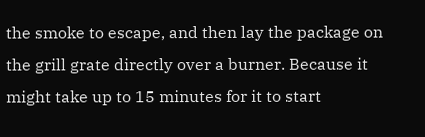the smoke to escape, and then lay the package on the grill grate directly over a burner. Because it might take up to 15 minutes for it to start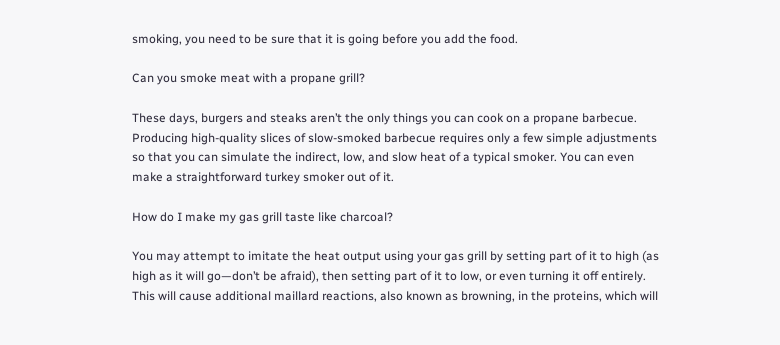smoking, you need to be sure that it is going before you add the food.

Can you smoke meat with a propane grill?

These days, burgers and steaks aren’t the only things you can cook on a propane barbecue. Producing high-quality slices of slow-smoked barbecue requires only a few simple adjustments so that you can simulate the indirect, low, and slow heat of a typical smoker. You can even make a straightforward turkey smoker out of it.

How do I make my gas grill taste like charcoal?

You may attempt to imitate the heat output using your gas grill by setting part of it to high (as high as it will go—don’t be afraid), then setting part of it to low, or even turning it off entirely. This will cause additional maillard reactions, also known as browning, in the proteins, which will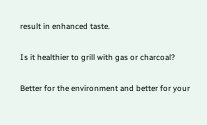result in enhanced taste.

Is it healthier to grill with gas or charcoal?

Better for the environment and better for your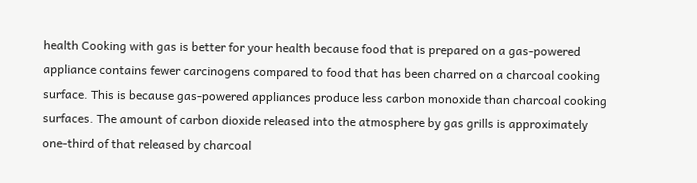health Cooking with gas is better for your health because food that is prepared on a gas-powered appliance contains fewer carcinogens compared to food that has been charred on a charcoal cooking surface. This is because gas-powered appliances produce less carbon monoxide than charcoal cooking surfaces. The amount of carbon dioxide released into the atmosphere by gas grills is approximately one-third of that released by charcoal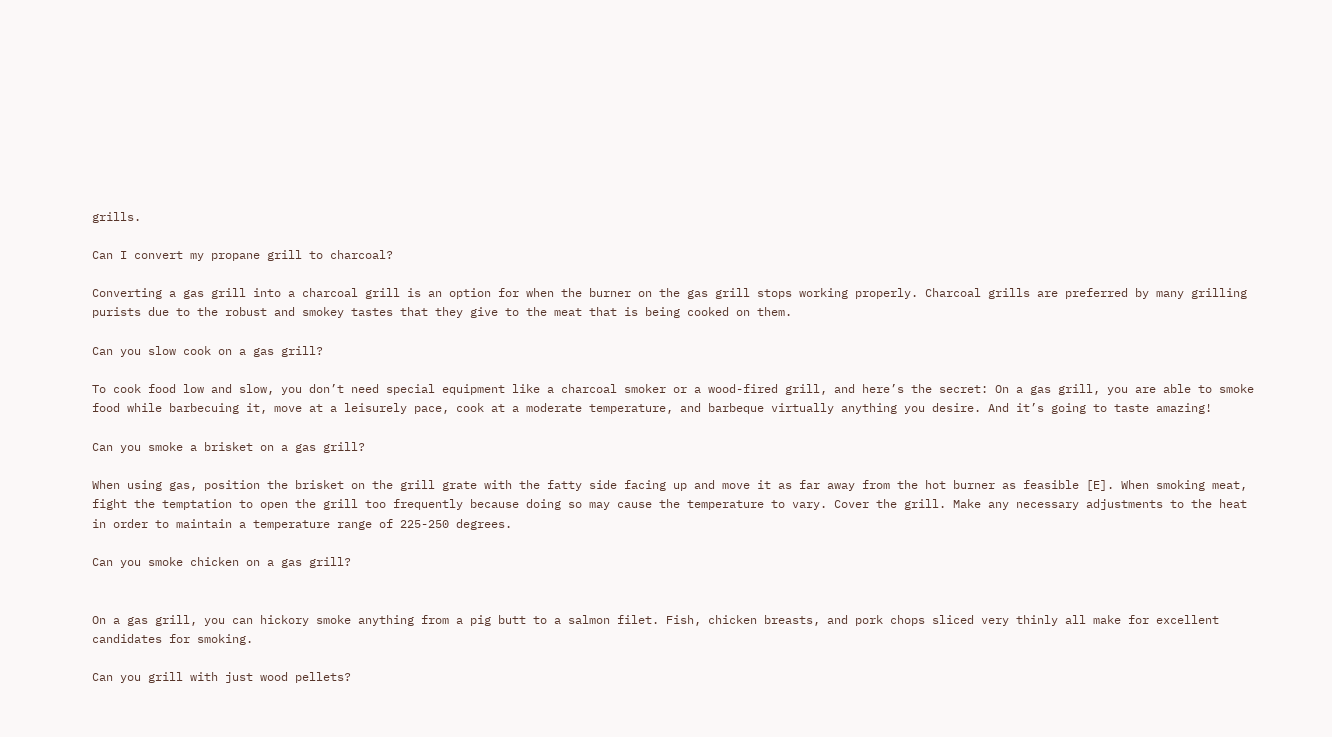grills.

Can I convert my propane grill to charcoal?

Converting a gas grill into a charcoal grill is an option for when the burner on the gas grill stops working properly. Charcoal grills are preferred by many grilling purists due to the robust and smokey tastes that they give to the meat that is being cooked on them.

Can you slow cook on a gas grill?

To cook food low and slow, you don’t need special equipment like a charcoal smoker or a wood-fired grill, and here’s the secret: On a gas grill, you are able to smoke food while barbecuing it, move at a leisurely pace, cook at a moderate temperature, and barbeque virtually anything you desire. And it’s going to taste amazing!

Can you smoke a brisket on a gas grill?

When using gas, position the brisket on the grill grate with the fatty side facing up and move it as far away from the hot burner as feasible [E]. When smoking meat, fight the temptation to open the grill too frequently because doing so may cause the temperature to vary. Cover the grill. Make any necessary adjustments to the heat in order to maintain a temperature range of 225-250 degrees.

Can you smoke chicken on a gas grill?


On a gas grill, you can hickory smoke anything from a pig butt to a salmon filet. Fish, chicken breasts, and pork chops sliced very thinly all make for excellent candidates for smoking.

Can you grill with just wood pellets?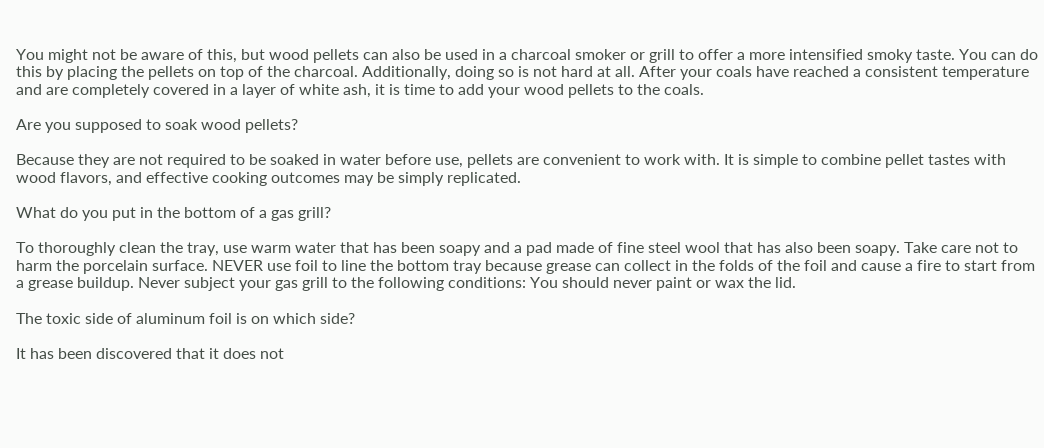You might not be aware of this, but wood pellets can also be used in a charcoal smoker or grill to offer a more intensified smoky taste. You can do this by placing the pellets on top of the charcoal. Additionally, doing so is not hard at all. After your coals have reached a consistent temperature and are completely covered in a layer of white ash, it is time to add your wood pellets to the coals.

Are you supposed to soak wood pellets?

Because they are not required to be soaked in water before use, pellets are convenient to work with. It is simple to combine pellet tastes with wood flavors, and effective cooking outcomes may be simply replicated.

What do you put in the bottom of a gas grill?

To thoroughly clean the tray, use warm water that has been soapy and a pad made of fine steel wool that has also been soapy. Take care not to harm the porcelain surface. NEVER use foil to line the bottom tray because grease can collect in the folds of the foil and cause a fire to start from a grease buildup. Never subject your gas grill to the following conditions: You should never paint or wax the lid.

The toxic side of aluminum foil is on which side?

It has been discovered that it does not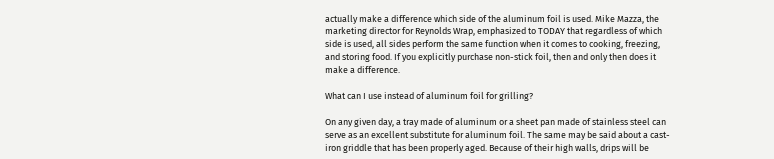actually make a difference which side of the aluminum foil is used. Mike Mazza, the marketing director for Reynolds Wrap, emphasized to TODAY that regardless of which side is used, all sides perform the same function when it comes to cooking, freezing, and storing food. If you explicitly purchase non-stick foil, then and only then does it make a difference.

What can I use instead of aluminum foil for grilling?

On any given day, a tray made of aluminum or a sheet pan made of stainless steel can serve as an excellent substitute for aluminum foil. The same may be said about a cast-iron griddle that has been properly aged. Because of their high walls, drips will be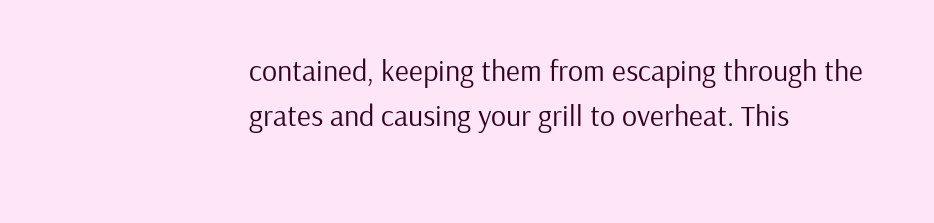contained, keeping them from escaping through the grates and causing your grill to overheat. This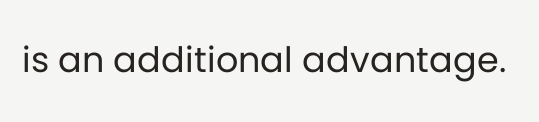is an additional advantage.